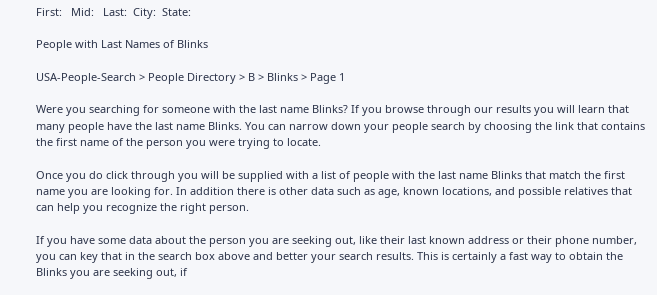First:   Mid:   Last:  City:  State:

People with Last Names of Blinks

USA-People-Search > People Directory > B > Blinks > Page 1

Were you searching for someone with the last name Blinks? If you browse through our results you will learn that many people have the last name Blinks. You can narrow down your people search by choosing the link that contains the first name of the person you were trying to locate.

Once you do click through you will be supplied with a list of people with the last name Blinks that match the first name you are looking for. In addition there is other data such as age, known locations, and possible relatives that can help you recognize the right person.

If you have some data about the person you are seeking out, like their last known address or their phone number, you can key that in the search box above and better your search results. This is certainly a fast way to obtain the Blinks you are seeking out, if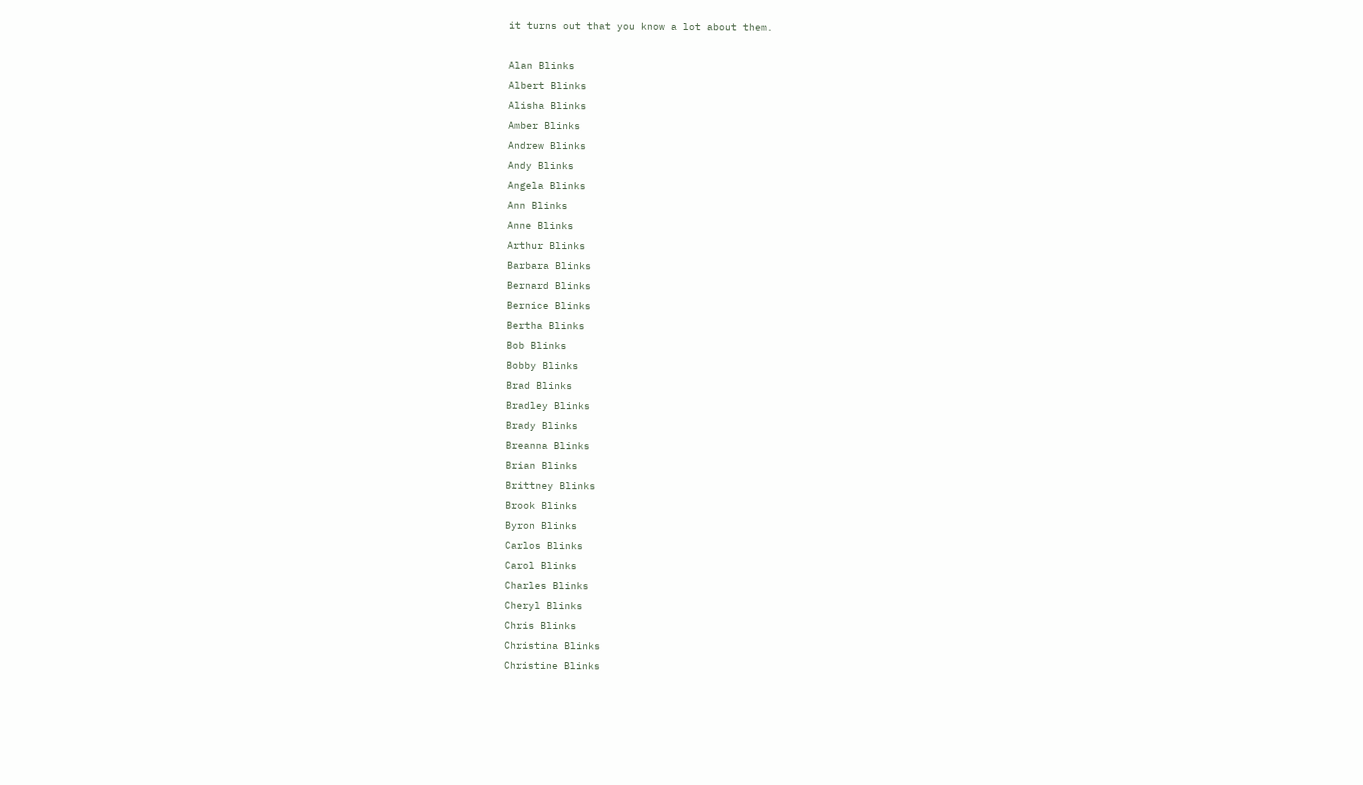it turns out that you know a lot about them.

Alan Blinks
Albert Blinks
Alisha Blinks
Amber Blinks
Andrew Blinks
Andy Blinks
Angela Blinks
Ann Blinks
Anne Blinks
Arthur Blinks
Barbara Blinks
Bernard Blinks
Bernice Blinks
Bertha Blinks
Bob Blinks
Bobby Blinks
Brad Blinks
Bradley Blinks
Brady Blinks
Breanna Blinks
Brian Blinks
Brittney Blinks
Brook Blinks
Byron Blinks
Carlos Blinks
Carol Blinks
Charles Blinks
Cheryl Blinks
Chris Blinks
Christina Blinks
Christine Blinks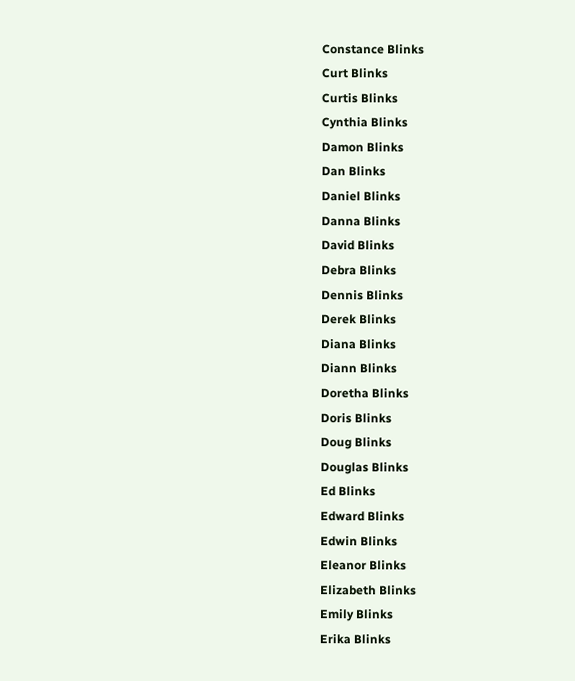Constance Blinks
Curt Blinks
Curtis Blinks
Cynthia Blinks
Damon Blinks
Dan Blinks
Daniel Blinks
Danna Blinks
David Blinks
Debra Blinks
Dennis Blinks
Derek Blinks
Diana Blinks
Diann Blinks
Doretha Blinks
Doris Blinks
Doug Blinks
Douglas Blinks
Ed Blinks
Edward Blinks
Edwin Blinks
Eleanor Blinks
Elizabeth Blinks
Emily Blinks
Erika Blinks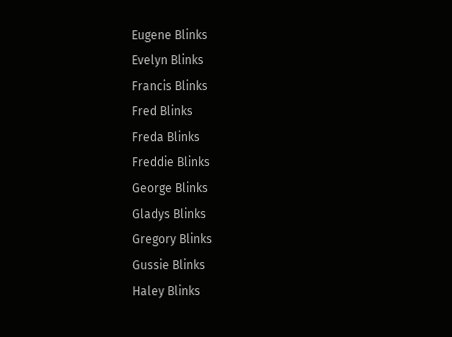Eugene Blinks
Evelyn Blinks
Francis Blinks
Fred Blinks
Freda Blinks
Freddie Blinks
George Blinks
Gladys Blinks
Gregory Blinks
Gussie Blinks
Haley Blinks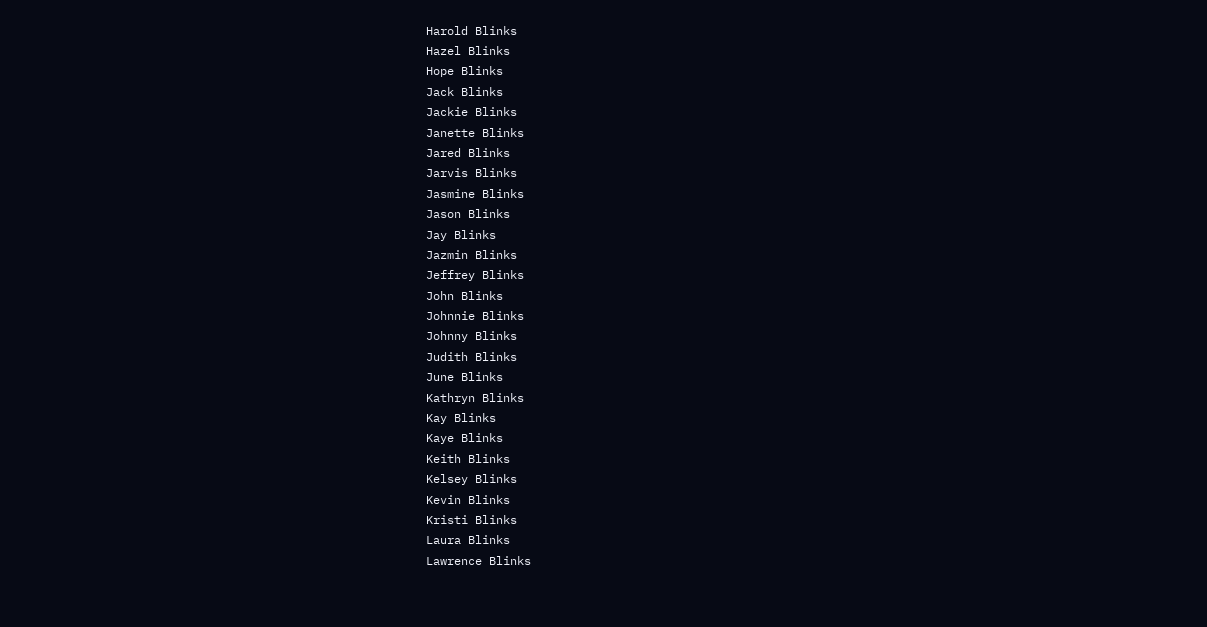Harold Blinks
Hazel Blinks
Hope Blinks
Jack Blinks
Jackie Blinks
Janette Blinks
Jared Blinks
Jarvis Blinks
Jasmine Blinks
Jason Blinks
Jay Blinks
Jazmin Blinks
Jeffrey Blinks
John Blinks
Johnnie Blinks
Johnny Blinks
Judith Blinks
June Blinks
Kathryn Blinks
Kay Blinks
Kaye Blinks
Keith Blinks
Kelsey Blinks
Kevin Blinks
Kristi Blinks
Laura Blinks
Lawrence Blinks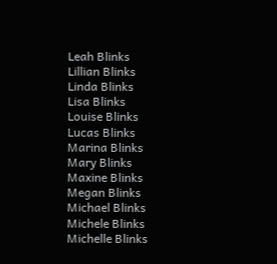Leah Blinks
Lillian Blinks
Linda Blinks
Lisa Blinks
Louise Blinks
Lucas Blinks
Marina Blinks
Mary Blinks
Maxine Blinks
Megan Blinks
Michael Blinks
Michele Blinks
Michelle Blinks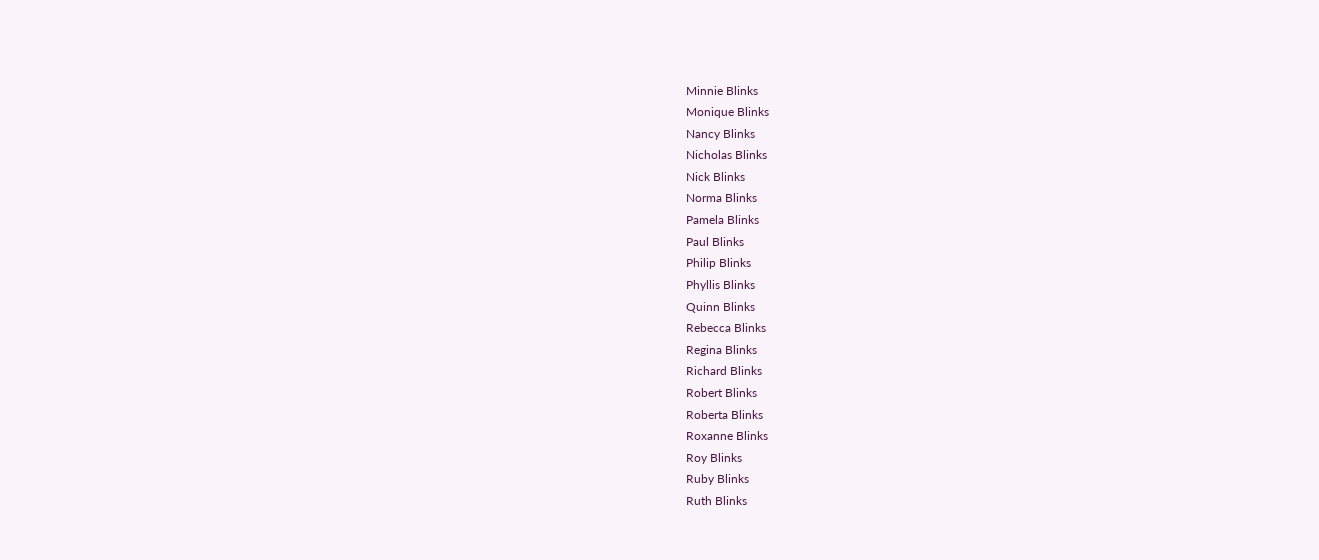Minnie Blinks
Monique Blinks
Nancy Blinks
Nicholas Blinks
Nick Blinks
Norma Blinks
Pamela Blinks
Paul Blinks
Philip Blinks
Phyllis Blinks
Quinn Blinks
Rebecca Blinks
Regina Blinks
Richard Blinks
Robert Blinks
Roberta Blinks
Roxanne Blinks
Roy Blinks
Ruby Blinks
Ruth Blinks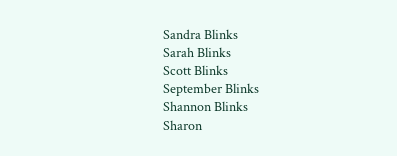Sandra Blinks
Sarah Blinks
Scott Blinks
September Blinks
Shannon Blinks
Sharon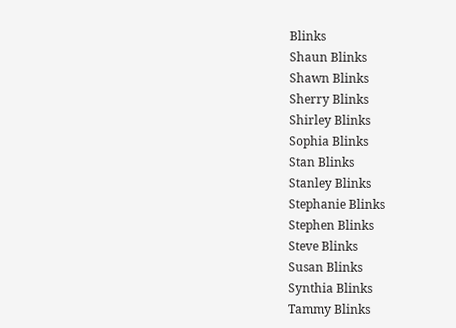Blinks
Shaun Blinks
Shawn Blinks
Sherry Blinks
Shirley Blinks
Sophia Blinks
Stan Blinks
Stanley Blinks
Stephanie Blinks
Stephen Blinks
Steve Blinks
Susan Blinks
Synthia Blinks
Tammy Blinks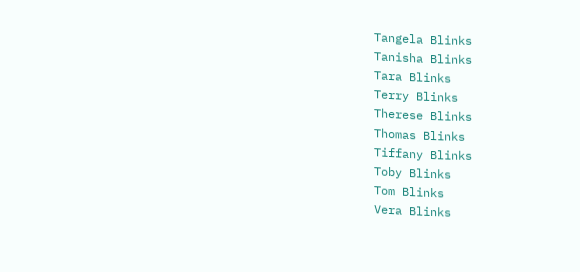Tangela Blinks
Tanisha Blinks
Tara Blinks
Terry Blinks
Therese Blinks
Thomas Blinks
Tiffany Blinks
Toby Blinks
Tom Blinks
Vera Blinks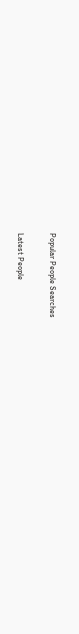Popular People Searches

Latest People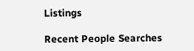Listings

Recent People Searches